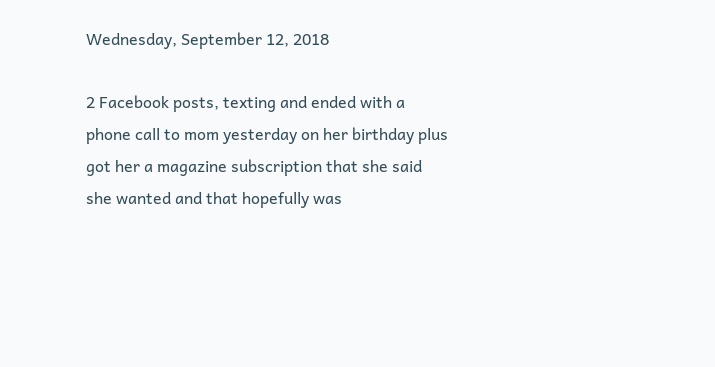Wednesday, September 12, 2018

2 Facebook posts, texting and ended with a phone call to mom yesterday on her birthday plus got her a magazine subscription that she said she wanted and that hopefully was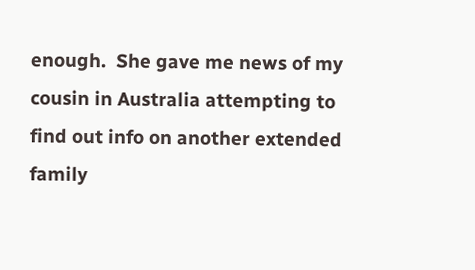enough.  She gave me news of my cousin in Australia attempting to find out info on another extended family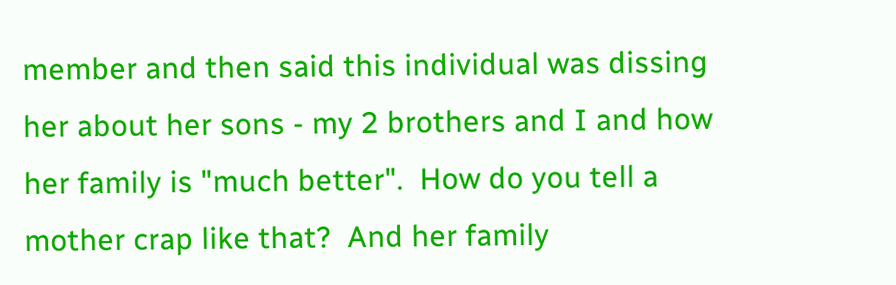member and then said this individual was dissing her about her sons - my 2 brothers and I and how her family is "much better".  How do you tell a mother crap like that?  And her family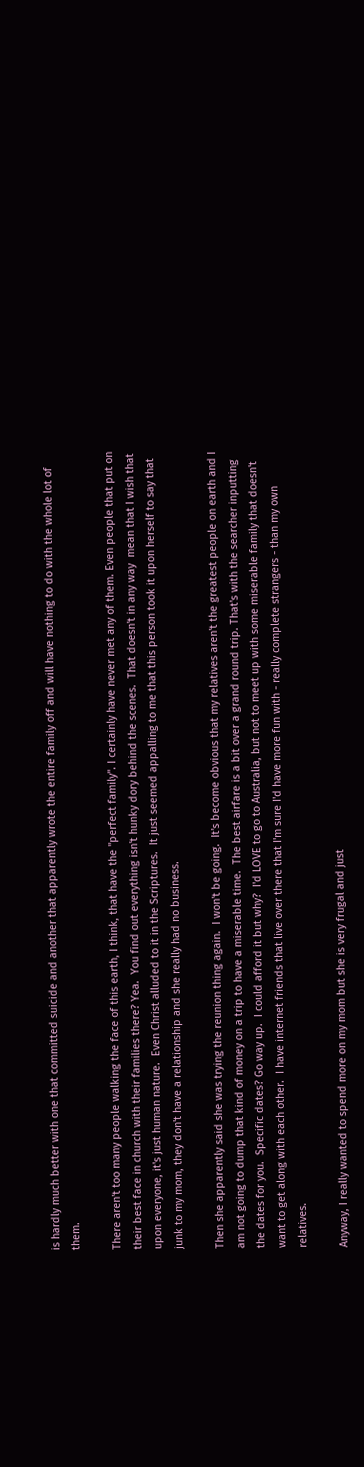is hardly much better with one that committed suicide and another that apparently wrote the entire family off and will have nothing to do with the whole lot of them.

There aren't too many people walking the face of this earth, I think, that have the "perfect family". I certainly have never met any of them. Even people that put on their best face in church with their families there? Yea.  You find out everything isn't hunky dory behind the scenes.  That doesn't in any way  mean that I wish that upon everyone, it's just human nature.  Even Christ alluded to it in the Scriptures.  It just seemed appalling to me that this person took it upon herself to say that junk to my mom, they don't have a relationship and she really had no business.

Then she apparently said she was trying the reunion thing again.  I won't be going.  It's become obvious that my relatives aren't the greatest people on earth and I am not going to dump that kind of money on a trip to have a miserable time.  The best airfare is a bit over a grand round trip. That's with the searcher inputting the dates for you.  Specific dates? Go way up.  I could afford it but why?  I'd LOVE to go to Australia, but not to meet up with some miserable family that doesn't want to get along with each other.  I have internet friends that live over there that I'm sure I'd have more fun with - really complete strangers - than my own relatives.

Anyway, I really wanted to spend more on my mom but she is very frugal and just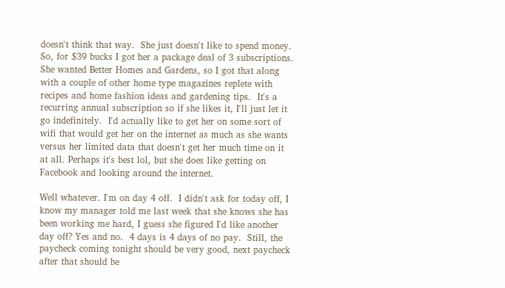doesn't think that way.  She just doesn't like to spend money.  So, for $39 bucks I got her a package deal of 3 subscriptions.  She wanted Better Homes and Gardens, so I got that along with a couple of other home type magazines replete with recipes and home fashion ideas and gardening tips.  It's a recurring annual subscription so if she likes it, I'll just let it go indefinitely.  I'd actually like to get her on some sort of wifi that would get her on the internet as much as she wants versus her limited data that doesn't get her much time on it at all. Perhaps it's best lol, but she does like getting on Facebook and looking around the internet.

Well whatever. I'm on day 4 off.  I didn't ask for today off, I know my manager told me last week that she knows she has been working me hard, I guess she figured I'd like another day off? Yes and no.  4 days is 4 days of no pay.  Still, the paycheck coming tonight should be very good, next paycheck after that should be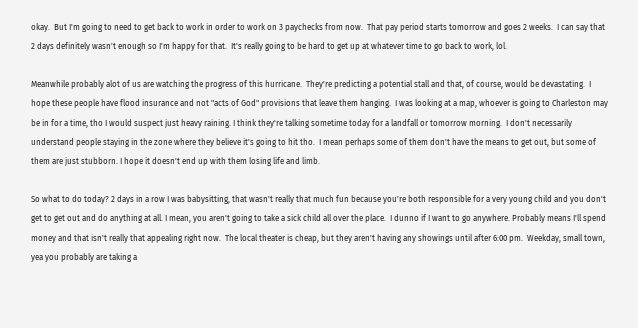okay.  But I'm going to need to get back to work in order to work on 3 paychecks from now.  That pay period starts tomorrow and goes 2 weeks.  I can say that 2 days definitely wasn't enough so I'm happy for that.  It's really going to be hard to get up at whatever time to go back to work, lol.

Meanwhile probably alot of us are watching the progress of this hurricane.  They're predicting a potential stall and that, of course, would be devastating.  I hope these people have flood insurance and not "acts of God" provisions that leave them hanging.  I was looking at a map, whoever is going to Charleston may be in for a time, tho I would suspect just heavy raining. I think they're talking sometime today for a landfall or tomorrow morning.  I don't necessarily understand people staying in the zone where they believe it's going to hit tho.  I mean perhaps some of them don't have the means to get out, but some of them are just stubborn. I hope it doesn't end up with them losing life and limb.

So what to do today? 2 days in a row I was babysitting, that wasn't really that much fun because you're both responsible for a very young child and you don't get to get out and do anything at all. I mean, you aren't going to take a sick child all over the place.  I dunno if I want to go anywhere. Probably means I'll spend money and that isn't really that appealing right now.  The local theater is cheap, but they aren't having any showings until after 6:00 pm.  Weekday, small town, yea you probably are taking a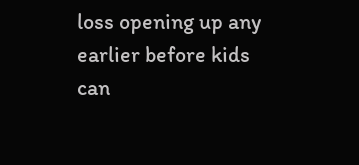loss opening up any earlier before kids can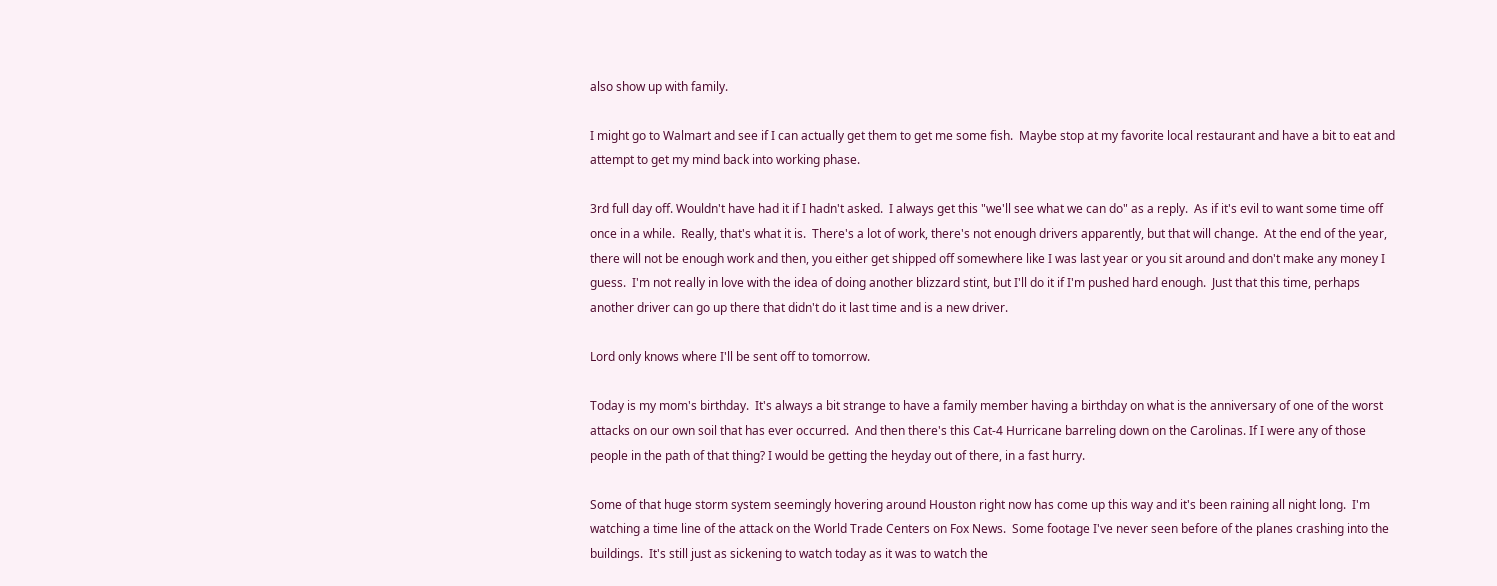also show up with family.

I might go to Walmart and see if I can actually get them to get me some fish.  Maybe stop at my favorite local restaurant and have a bit to eat and attempt to get my mind back into working phase.

3rd full day off. Wouldn't have had it if I hadn't asked.  I always get this "we'll see what we can do" as a reply.  As if it's evil to want some time off once in a while.  Really, that's what it is.  There's a lot of work, there's not enough drivers apparently, but that will change.  At the end of the year, there will not be enough work and then, you either get shipped off somewhere like I was last year or you sit around and don't make any money I guess.  I'm not really in love with the idea of doing another blizzard stint, but I'll do it if I'm pushed hard enough.  Just that this time, perhaps another driver can go up there that didn't do it last time and is a new driver.

Lord only knows where I'll be sent off to tomorrow.

Today is my mom's birthday.  It's always a bit strange to have a family member having a birthday on what is the anniversary of one of the worst attacks on our own soil that has ever occurred.  And then there's this Cat-4 Hurricane barreling down on the Carolinas. If I were any of those people in the path of that thing? I would be getting the heyday out of there, in a fast hurry.

Some of that huge storm system seemingly hovering around Houston right now has come up this way and it's been raining all night long.  I'm watching a time line of the attack on the World Trade Centers on Fox News.  Some footage I've never seen before of the planes crashing into the buildings.  It's still just as sickening to watch today as it was to watch the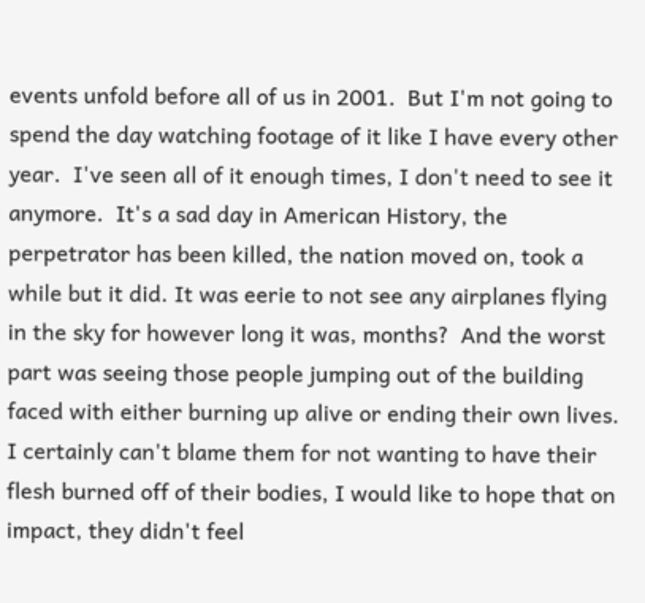events unfold before all of us in 2001.  But I'm not going to spend the day watching footage of it like I have every other year.  I've seen all of it enough times, I don't need to see it anymore.  It's a sad day in American History, the perpetrator has been killed, the nation moved on, took a while but it did. It was eerie to not see any airplanes flying in the sky for however long it was, months?  And the worst part was seeing those people jumping out of the building faced with either burning up alive or ending their own lives.  I certainly can't blame them for not wanting to have their flesh burned off of their bodies, I would like to hope that on impact, they didn't feel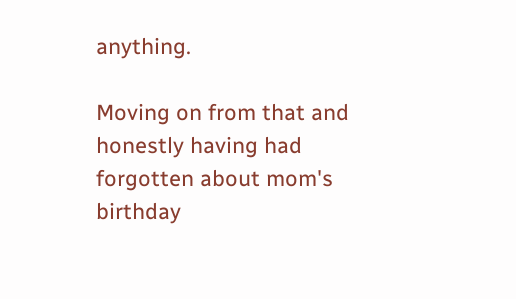anything.

Moving on from that and honestly having had forgotten about mom's birthday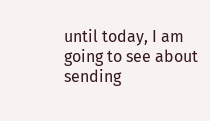until today, I am going to see about sending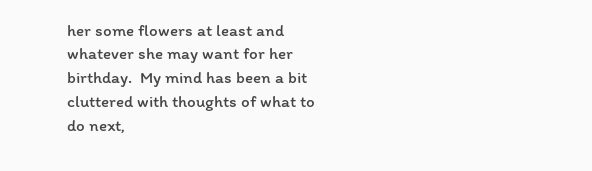her some flowers at least and whatever she may want for her birthday.  My mind has been a bit cluttered with thoughts of what to do next,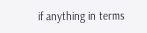if anything in terms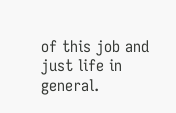of this job and just life in general.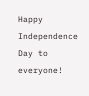Happy Independence Day to everyone!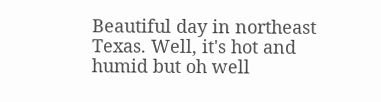Beautiful day in northeast Texas. Well, it's hot and humid but oh well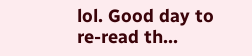lol. Good day to re-read th...